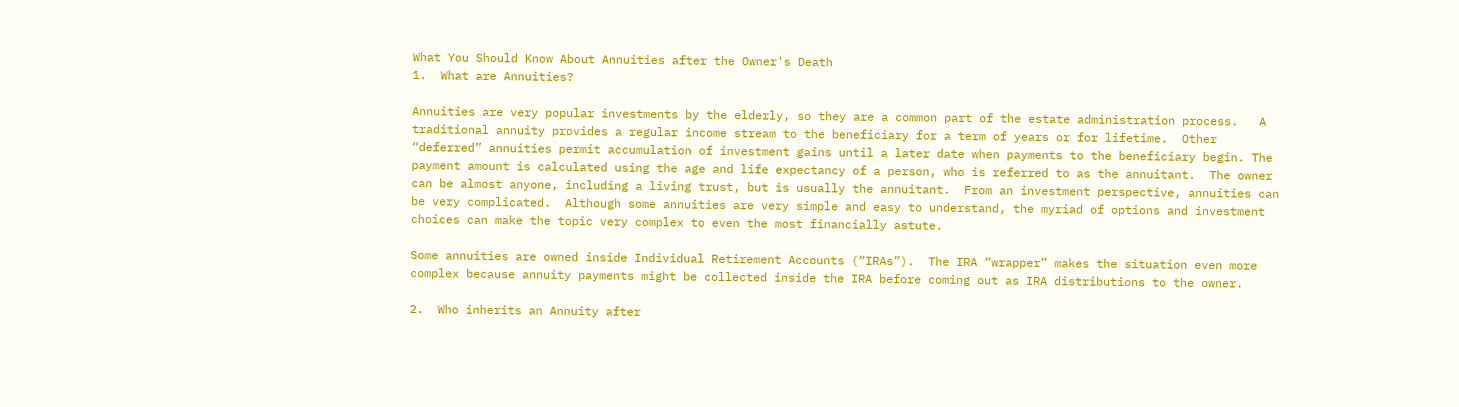What You Should Know About Annuities after the Owner's Death
1.  What are Annuities?

Annuities are very popular investments by the elderly, so they are a common part of the estate administration process.   A traditional annuity provides a regular income stream to the beneficiary for a term of years or for lifetime.  Other “deferred” annuities permit accumulation of investment gains until a later date when payments to the beneficiary begin. The payment amount is calculated using the age and life expectancy of a person, who is referred to as the annuitant.  The owner can be almost anyone, including a living trust, but is usually the annuitant.  From an investment perspective, annuities can be very complicated.  Although some annuities are very simple and easy to understand, the myriad of options and investment choices can make the topic very complex to even the most financially astute.

Some annuities are owned inside Individual Retirement Accounts (“IRAs”).  The IRA “wrapper” makes the situation even more complex because annuity payments might be collected inside the IRA before coming out as IRA distributions to the owner.

2.  Who inherits an Annuity after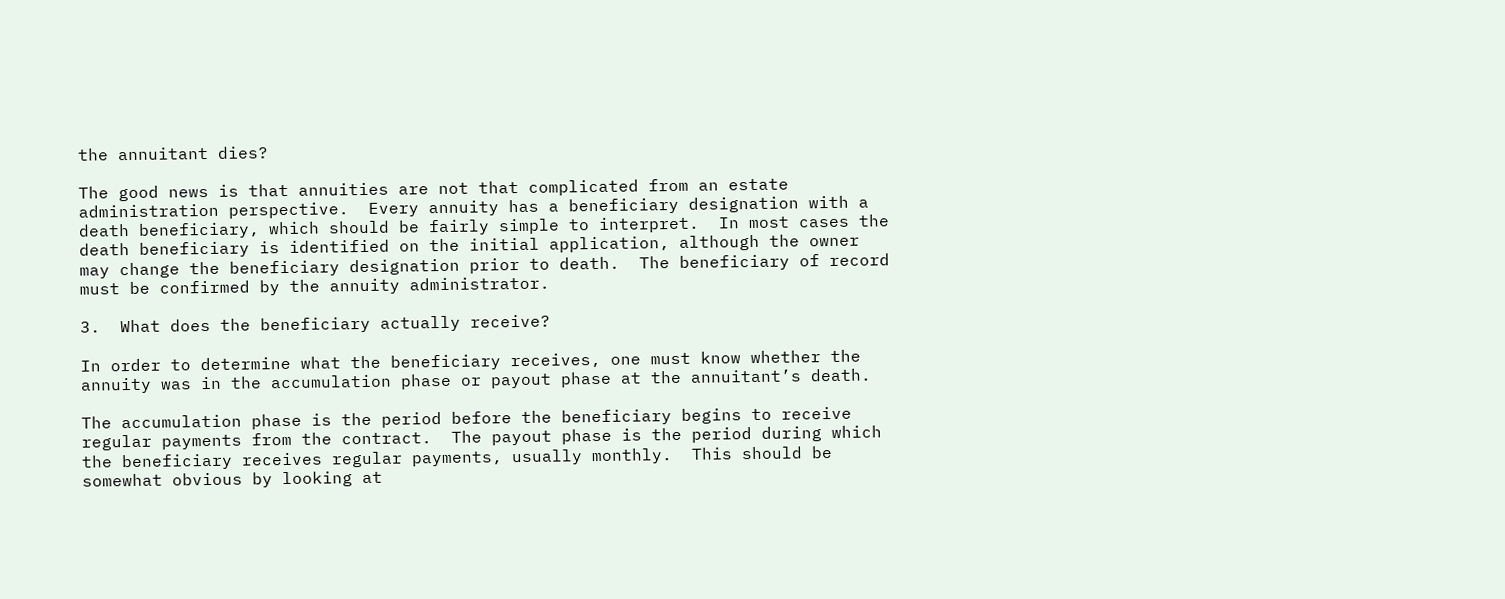the annuitant dies?

The good news is that annuities are not that complicated from an estate administration perspective.  Every annuity has a beneficiary designation with a death beneficiary, which should be fairly simple to interpret.  In most cases the death beneficiary is identified on the initial application, although the owner may change the beneficiary designation prior to death.  The beneficiary of record must be confirmed by the annuity administrator.

3.  What does the beneficiary actually receive?

In order to determine what the beneficiary receives, one must know whether the annuity was in the accumulation phase or payout phase at the annuitant’s death.

The accumulation phase is the period before the beneficiary begins to receive regular payments from the contract.  The payout phase is the period during which the beneficiary receives regular payments, usually monthly.  This should be somewhat obvious by looking at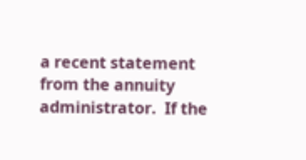a recent statement from the annuity administrator.  If the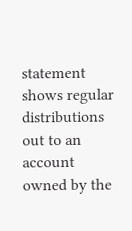statement shows regular distributions out to an account owned by the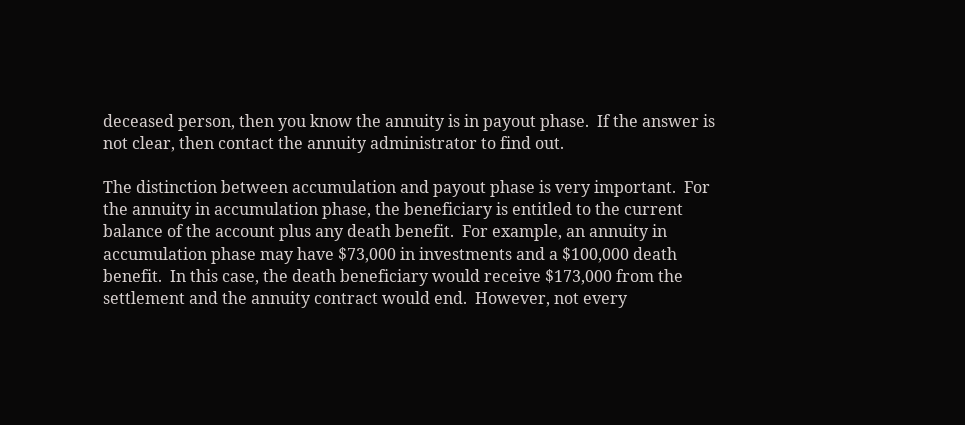deceased person, then you know the annuity is in payout phase.  If the answer is not clear, then contact the annuity administrator to find out.

The distinction between accumulation and payout phase is very important.  For the annuity in accumulation phase, the beneficiary is entitled to the current balance of the account plus any death benefit.  For example, an annuity in accumulation phase may have $73,000 in investments and a $100,000 death benefit.  In this case, the death beneficiary would receive $173,000 from the settlement and the annuity contract would end.  However, not every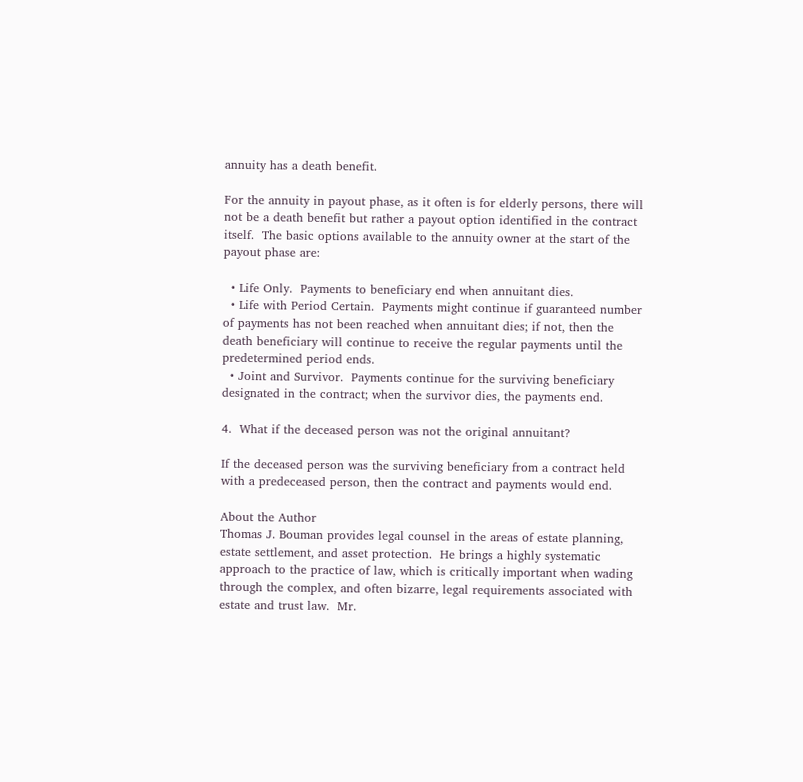annuity has a death benefit.

For the annuity in payout phase, as it often is for elderly persons, there will not be a death benefit but rather a payout option identified in the contract itself.  The basic options available to the annuity owner at the start of the payout phase are:

  • Life Only.  Payments to beneficiary end when annuitant dies.
  • Life with Period Certain.  Payments might continue if guaranteed number of payments has not been reached when annuitant dies; if not, then the death beneficiary will continue to receive the regular payments until the predetermined period ends.
  • Joint and Survivor.  Payments continue for the surviving beneficiary designated in the contract; when the survivor dies, the payments end.

4.  What if the deceased person was not the original annuitant?

If the deceased person was the surviving beneficiary from a contract held with a predeceased person, then the contract and payments would end.

About the Author
Thomas J. Bouman provides legal counsel in the areas of estate planning, estate settlement, and asset protection.  He brings a highly systematic approach to the practice of law, which is critically important when wading through the complex, and often bizarre, legal requirements associated with estate and trust law.  Mr.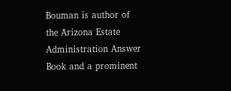Bouman is author of the Arizona Estate Administration Answer Book and a prominent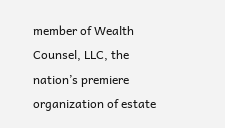member of Wealth Counsel, LLC, the nation’s premiere organization of estate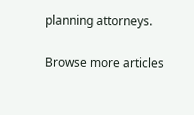planning attorneys.

Browse more articles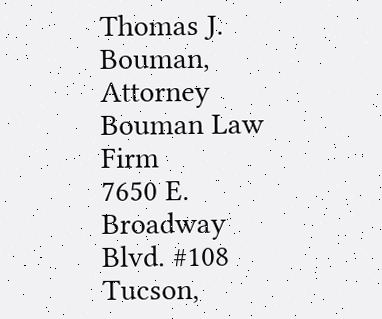Thomas J. Bouman, Attorney
Bouman Law Firm
7650 E. Broadway Blvd. #108
Tucson,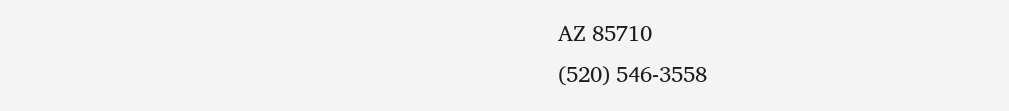AZ 85710
(520) 546-3558